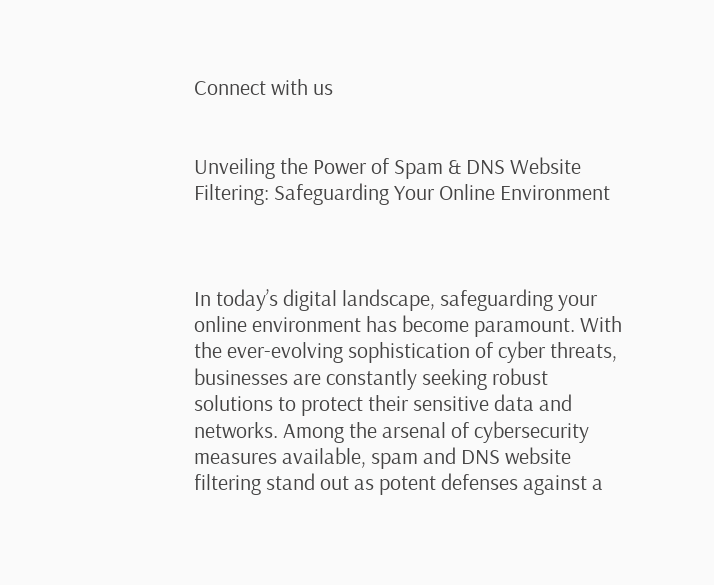Connect with us


Unveiling the Power of Spam & DNS Website Filtering: Safeguarding Your Online Environment



In today’s digital landscape, safeguarding your online environment has become paramount. With the ever-evolving sophistication of cyber threats, businesses are constantly seeking robust solutions to protect their sensitive data and networks. Among the arsenal of cybersecurity measures available, spam and DNS website filtering stand out as potent defenses against a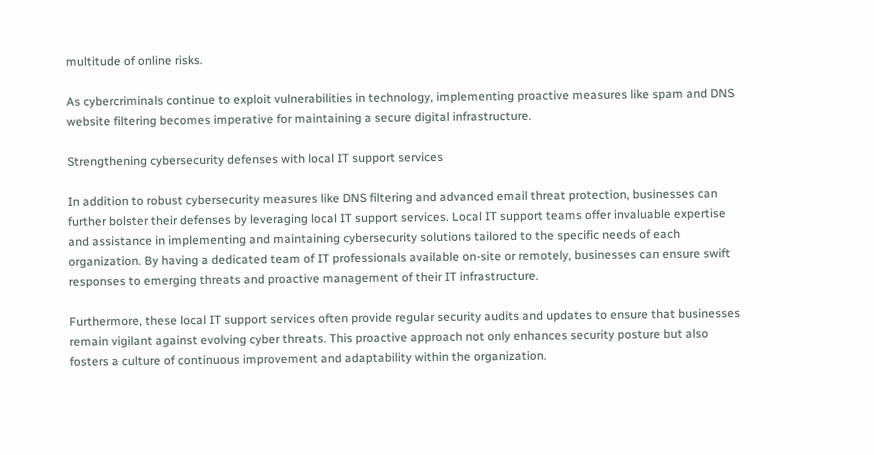multitude of online risks.

As cybercriminals continue to exploit vulnerabilities in technology, implementing proactive measures like spam and DNS website filtering becomes imperative for maintaining a secure digital infrastructure.

Strengthening cybersecurity defenses with local IT support services

In addition to robust cybersecurity measures like DNS filtering and advanced email threat protection, businesses can further bolster their defenses by leveraging local IT support services. Local IT support teams offer invaluable expertise and assistance in implementing and maintaining cybersecurity solutions tailored to the specific needs of each organization. By having a dedicated team of IT professionals available on-site or remotely, businesses can ensure swift responses to emerging threats and proactive management of their IT infrastructure.

Furthermore, these local IT support services often provide regular security audits and updates to ensure that businesses remain vigilant against evolving cyber threats. This proactive approach not only enhances security posture but also fosters a culture of continuous improvement and adaptability within the organization.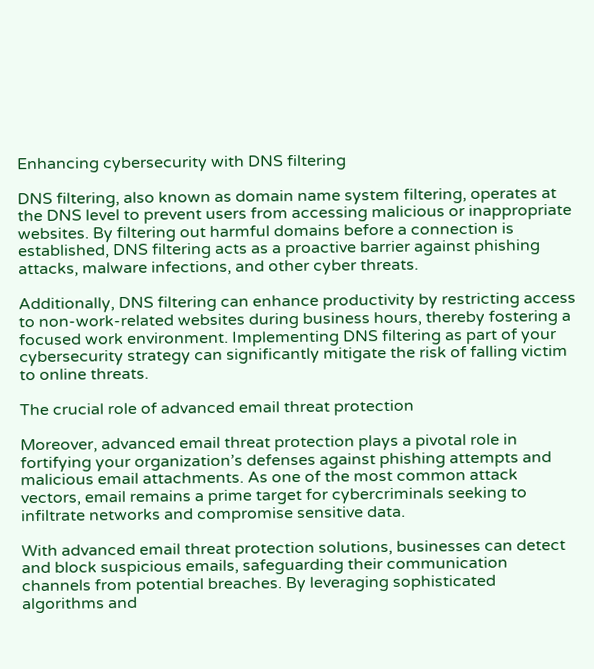Enhancing cybersecurity with DNS filtering

DNS filtering, also known as domain name system filtering, operates at the DNS level to prevent users from accessing malicious or inappropriate websites. By filtering out harmful domains before a connection is established, DNS filtering acts as a proactive barrier against phishing attacks, malware infections, and other cyber threats.

Additionally, DNS filtering can enhance productivity by restricting access to non-work-related websites during business hours, thereby fostering a focused work environment. Implementing DNS filtering as part of your cybersecurity strategy can significantly mitigate the risk of falling victim to online threats.

The crucial role of advanced email threat protection

Moreover, advanced email threat protection plays a pivotal role in fortifying your organization’s defenses against phishing attempts and malicious email attachments. As one of the most common attack vectors, email remains a prime target for cybercriminals seeking to infiltrate networks and compromise sensitive data.

With advanced email threat protection solutions, businesses can detect and block suspicious emails, safeguarding their communication channels from potential breaches. By leveraging sophisticated algorithms and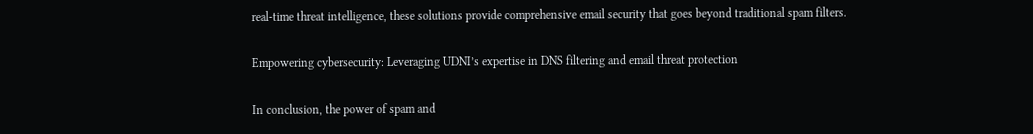real-time threat intelligence, these solutions provide comprehensive email security that goes beyond traditional spam filters.

Empowering cybersecurity: Leveraging UDNI’s expertise in DNS filtering and email threat protection

In conclusion, the power of spam and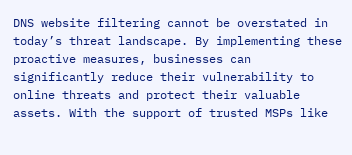DNS website filtering cannot be overstated in today’s threat landscape. By implementing these proactive measures, businesses can significantly reduce their vulnerability to online threats and protect their valuable assets. With the support of trusted MSPs like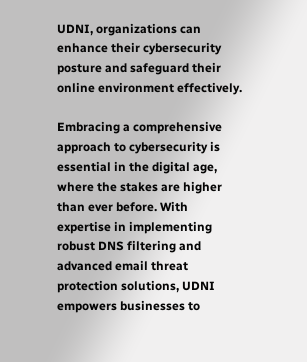UDNI, organizations can enhance their cybersecurity posture and safeguard their online environment effectively.

Embracing a comprehensive approach to cybersecurity is essential in the digital age, where the stakes are higher than ever before. With expertise in implementing robust DNS filtering and advanced email threat protection solutions, UDNI empowers businesses to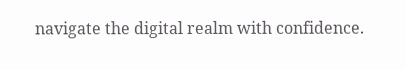navigate the digital realm with confidence.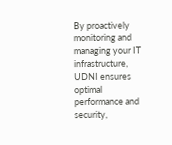By proactively monitoring and managing your IT infrastructure, UDNI ensures optimal performance and security,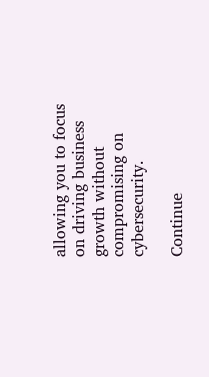allowing you to focus on driving business growth without compromising on cybersecurity.

Continue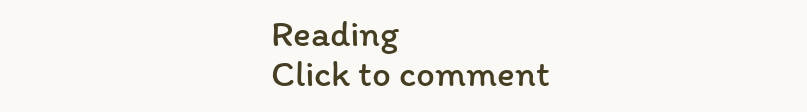Reading
Click to comment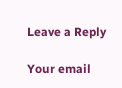Leave a Reply

Your email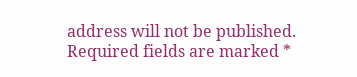address will not be published. Required fields are marked *